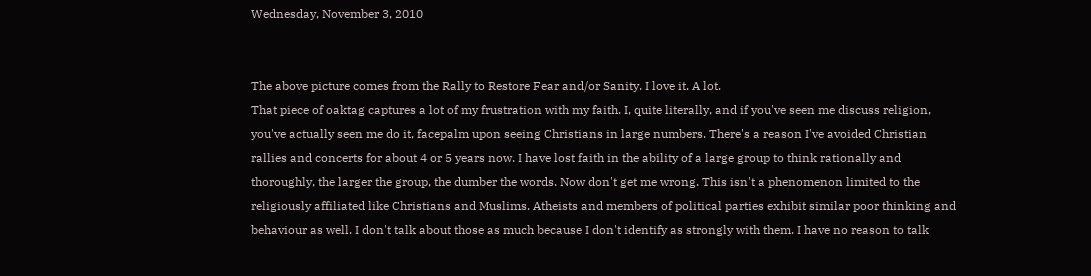Wednesday, November 3, 2010


The above picture comes from the Rally to Restore Fear and/or Sanity. I love it. A lot.
That piece of oaktag captures a lot of my frustration with my faith. I, quite literally, and if you've seen me discuss religion, you've actually seen me do it, facepalm upon seeing Christians in large numbers. There's a reason I've avoided Christian rallies and concerts for about 4 or 5 years now. I have lost faith in the ability of a large group to think rationally and thoroughly, the larger the group, the dumber the words. Now don't get me wrong. This isn't a phenomenon limited to the religiously affiliated like Christians and Muslims. Atheists and members of political parties exhibit similar poor thinking and behaviour as well. I don't talk about those as much because I don't identify as strongly with them. I have no reason to talk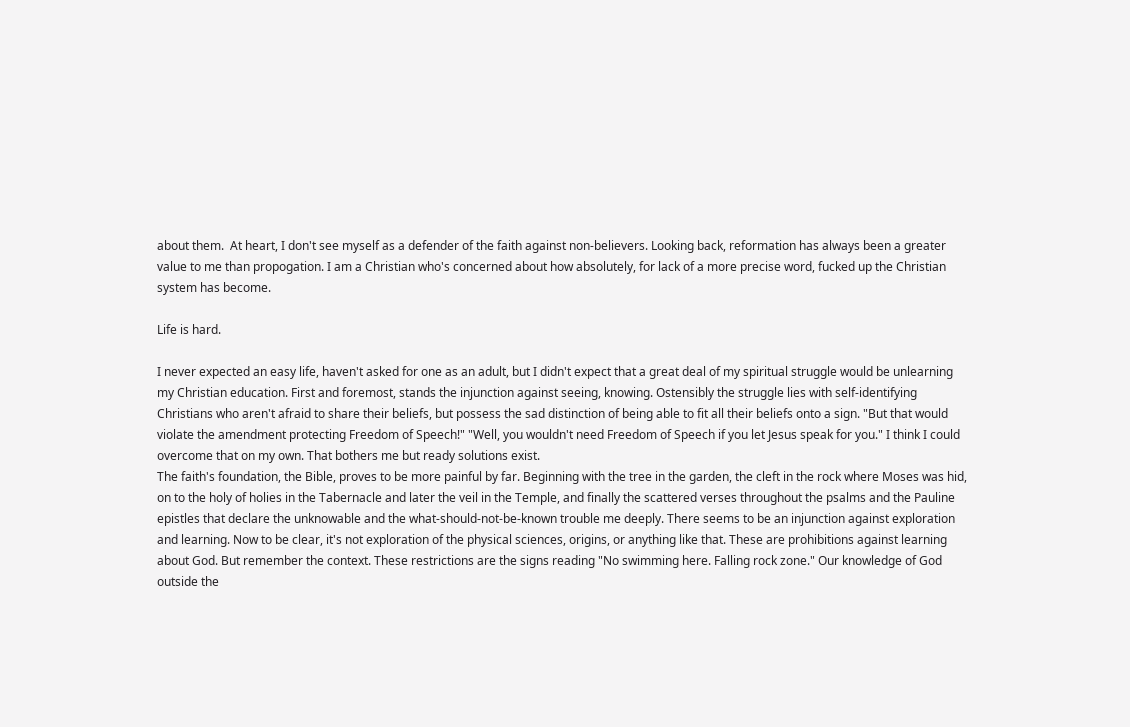about them.  At heart, I don't see myself as a defender of the faith against non-believers. Looking back, reformation has always been a greater value to me than propogation. I am a Christian who's concerned about how absolutely, for lack of a more precise word, fucked up the Christian system has become.

Life is hard.

I never expected an easy life, haven't asked for one as an adult, but I didn't expect that a great deal of my spiritual struggle would be unlearning my Christian education. First and foremost, stands the injunction against seeing, knowing. Ostensibly the struggle lies with self-identifying Christians who aren't afraid to share their beliefs, but possess the sad distinction of being able to fit all their beliefs onto a sign. "But that would violate the amendment protecting Freedom of Speech!" "Well, you wouldn't need Freedom of Speech if you let Jesus speak for you." I think I could overcome that on my own. That bothers me but ready solutions exist.
The faith's foundation, the Bible, proves to be more painful by far. Beginning with the tree in the garden, the cleft in the rock where Moses was hid, on to the holy of holies in the Tabernacle and later the veil in the Temple, and finally the scattered verses throughout the psalms and the Pauline epistles that declare the unknowable and the what-should-not-be-known trouble me deeply. There seems to be an injunction against exploration and learning. Now to be clear, it's not exploration of the physical sciences, origins, or anything like that. These are prohibitions against learning about God. But remember the context. These restrictions are the signs reading "No swimming here. Falling rock zone." Our knowledge of God outside the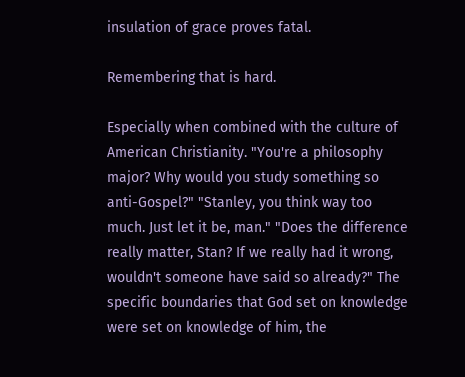insulation of grace proves fatal.

Remembering that is hard.

Especially when combined with the culture of American Christianity. "You're a philosophy major? Why would you study something so anti-Gospel?" "Stanley, you think way too much. Just let it be, man." "Does the difference really matter, Stan? If we really had it wrong, wouldn't someone have said so already?" The specific boundaries that God set on knowledge were set on knowledge of him, the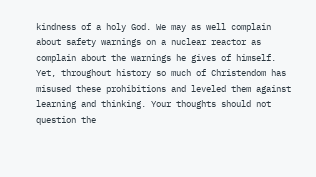kindness of a holy God. We may as well complain about safety warnings on a nuclear reactor as complain about the warnings he gives of himself. Yet, throughout history so much of Christendom has misused these prohibitions and leveled them against learning and thinking. Your thoughts should not question the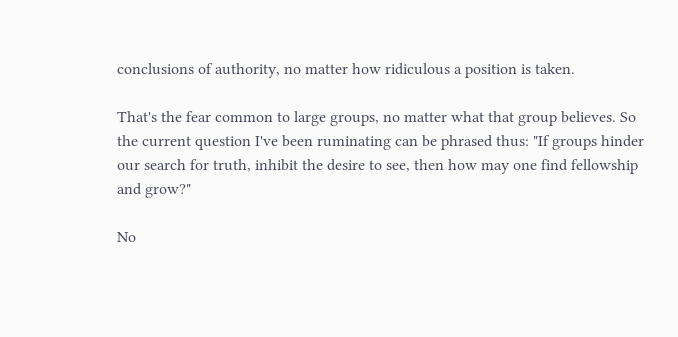conclusions of authority, no matter how ridiculous a position is taken.

That's the fear common to large groups, no matter what that group believes. So the current question I've been ruminating can be phrased thus: "If groups hinder our search for truth, inhibit the desire to see, then how may one find fellowship and grow?"

No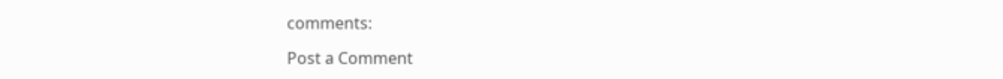comments:

Post a Comment